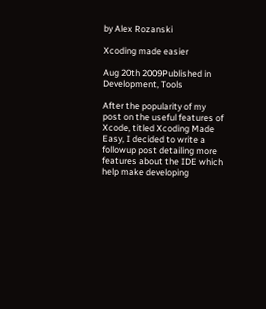by Alex Rozanski

Xcoding made easier

Aug 20th 2009Published in Development, Tools

After the popularity of my post on the useful features of Xcode, titled Xcoding Made Easy, I decided to write a followup post detailing more features about the IDE which help make developing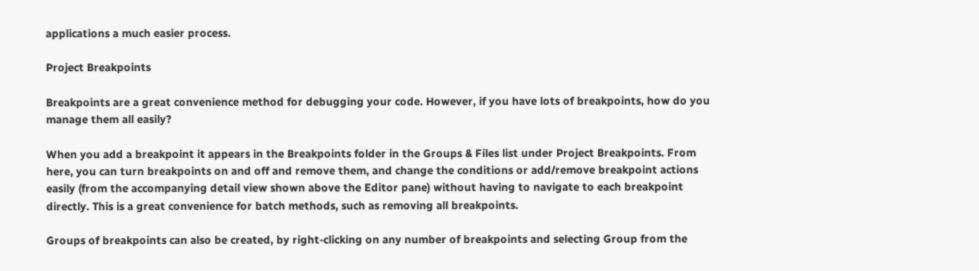applications a much easier process.

Project Breakpoints

Breakpoints are a great convenience method for debugging your code. However, if you have lots of breakpoints, how do you manage them all easily?

When you add a breakpoint it appears in the Breakpoints folder in the Groups & Files list under Project Breakpoints. From here, you can turn breakpoints on and off and remove them, and change the conditions or add/remove breakpoint actions easily (from the accompanying detail view shown above the Editor pane) without having to navigate to each breakpoint directly. This is a great convenience for batch methods, such as removing all breakpoints.

Groups of breakpoints can also be created, by right-clicking on any number of breakpoints and selecting Group from the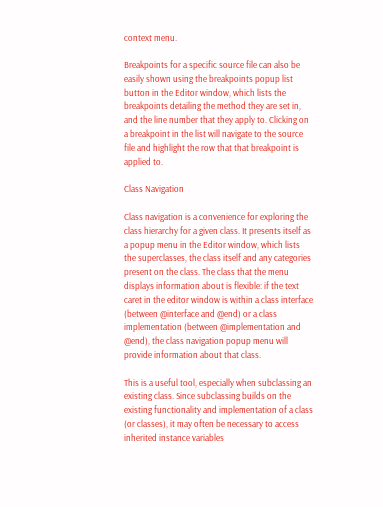context menu.

Breakpoints for a specific source file can also be easily shown using the breakpoints popup list button in the Editor window, which lists the breakpoints detailing the method they are set in, and the line number that they apply to. Clicking on a breakpoint in the list will navigate to the source file and highlight the row that that breakpoint is applied to.

Class Navigation

Class navigation is a convenience for exploring the class hierarchy for a given class. It presents itself as a popup menu in the Editor window, which lists the superclasses, the class itself and any categories present on the class. The class that the menu displays information about is flexible: if the text caret in the editor window is within a class interface (between @interface and @end) or a class implementation (between @implementation and @end), the class navigation popup menu will provide information about that class.

This is a useful tool, especially when subclassing an existing class. Since subclassing builds on the existing functionality and implementation of a class (or classes), it may often be necessary to access inherited instance variables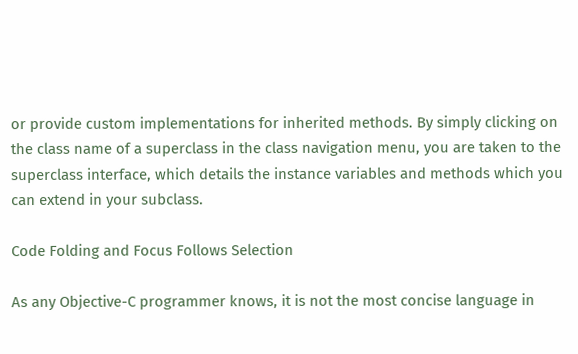or provide custom implementations for inherited methods. By simply clicking on the class name of a superclass in the class navigation menu, you are taken to the superclass interface, which details the instance variables and methods which you can extend in your subclass.

Code Folding and Focus Follows Selection

As any Objective-C programmer knows, it is not the most concise language in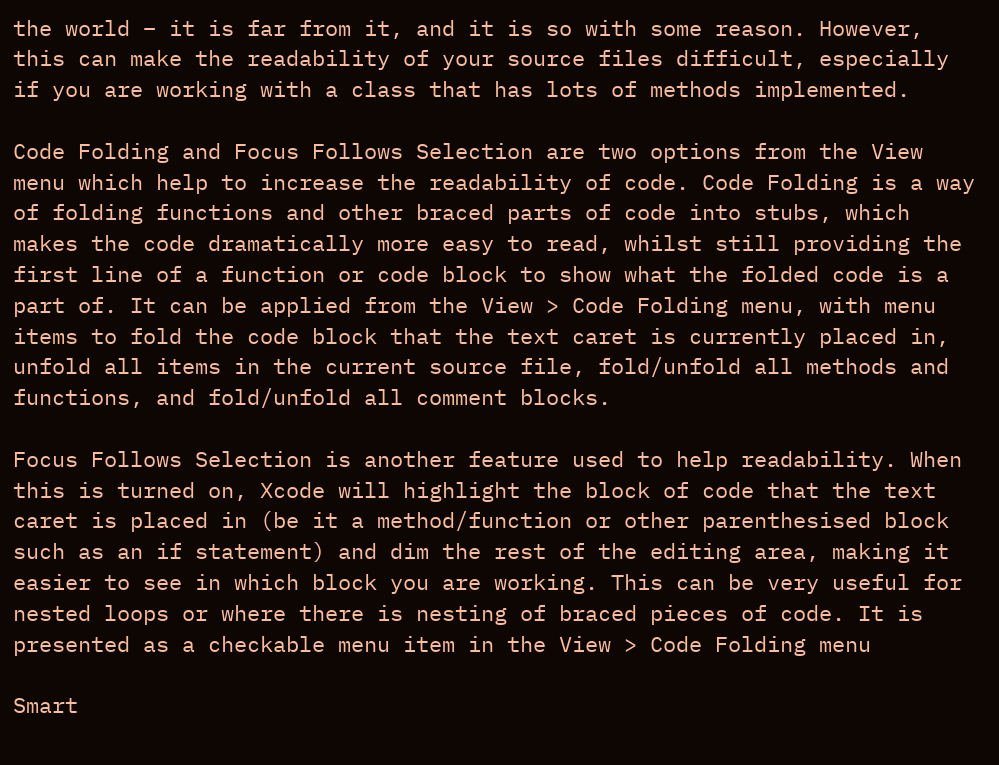the world – it is far from it, and it is so with some reason. However, this can make the readability of your source files difficult, especially if you are working with a class that has lots of methods implemented.

Code Folding and Focus Follows Selection are two options from the View menu which help to increase the readability of code. Code Folding is a way of folding functions and other braced parts of code into stubs, which makes the code dramatically more easy to read, whilst still providing the first line of a function or code block to show what the folded code is a part of. It can be applied from the View > Code Folding menu, with menu items to fold the code block that the text caret is currently placed in, unfold all items in the current source file, fold/unfold all methods and functions, and fold/unfold all comment blocks.

Focus Follows Selection is another feature used to help readability. When this is turned on, Xcode will highlight the block of code that the text caret is placed in (be it a method/function or other parenthesised block such as an if statement) and dim the rest of the editing area, making it easier to see in which block you are working. This can be very useful for nested loops or where there is nesting of braced pieces of code. It is presented as a checkable menu item in the View > Code Folding menu

Smart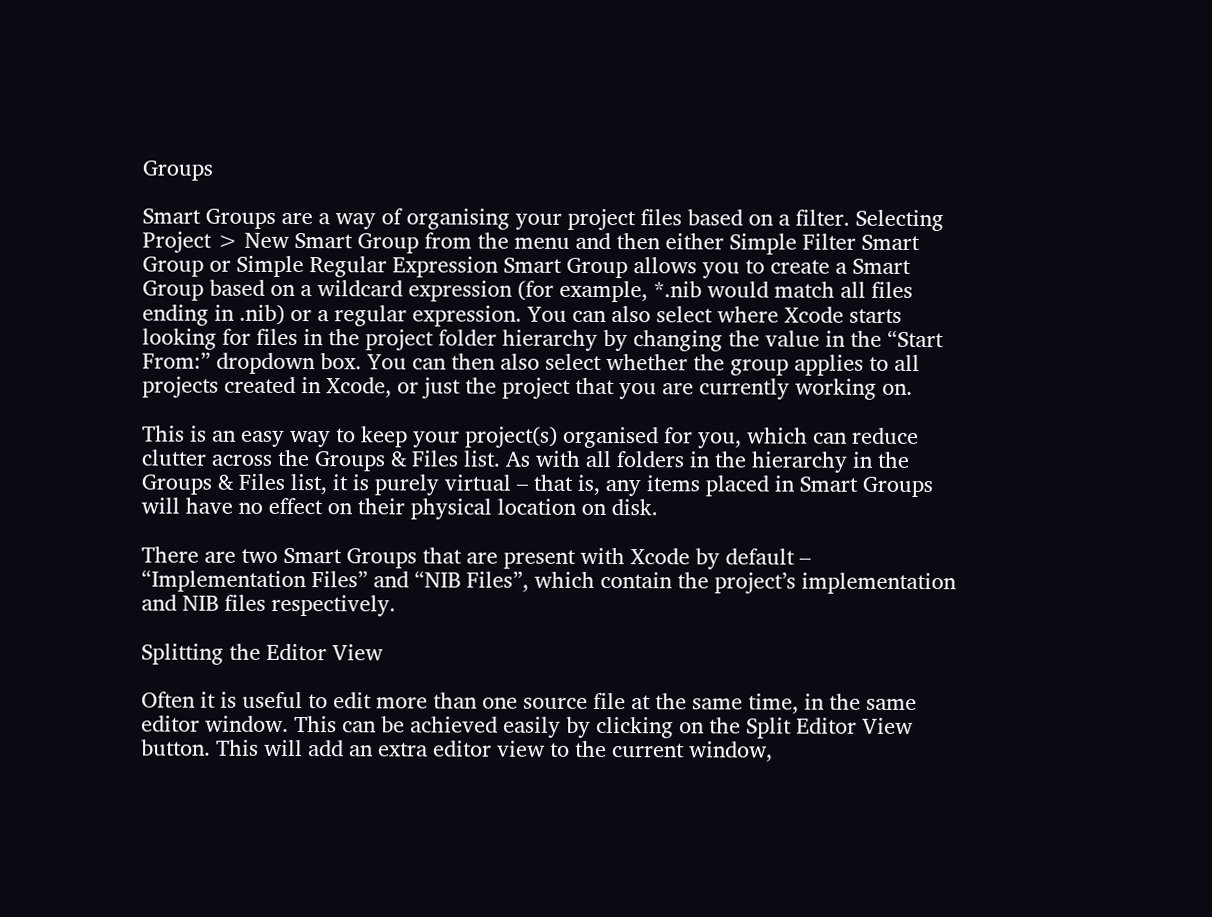Groups

Smart Groups are a way of organising your project files based on a filter. Selecting Project > New Smart Group from the menu and then either Simple Filter Smart Group or Simple Regular Expression Smart Group allows you to create a Smart Group based on a wildcard expression (for example, *.nib would match all files ending in .nib) or a regular expression. You can also select where Xcode starts looking for files in the project folder hierarchy by changing the value in the “Start From:” dropdown box. You can then also select whether the group applies to all projects created in Xcode, or just the project that you are currently working on.

This is an easy way to keep your project(s) organised for you, which can reduce clutter across the Groups & Files list. As with all folders in the hierarchy in the Groups & Files list, it is purely virtual – that is, any items placed in Smart Groups will have no effect on their physical location on disk.

There are two Smart Groups that are present with Xcode by default – “Implementation Files” and “NIB Files”, which contain the project’s implementation and NIB files respectively.

Splitting the Editor View

Often it is useful to edit more than one source file at the same time, in the same editor window. This can be achieved easily by clicking on the Split Editor View button. This will add an extra editor view to the current window,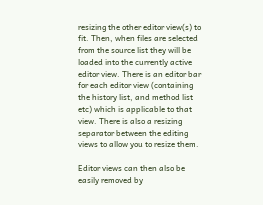resizing the other editor view(s) to fit. Then, when files are selected from the source list they will be loaded into the currently active editor view. There is an editor bar for each editor view (containing the history list, and method list etc) which is applicable to that view. There is also a resizing separator between the editing views to allow you to resize them.

Editor views can then also be easily removed by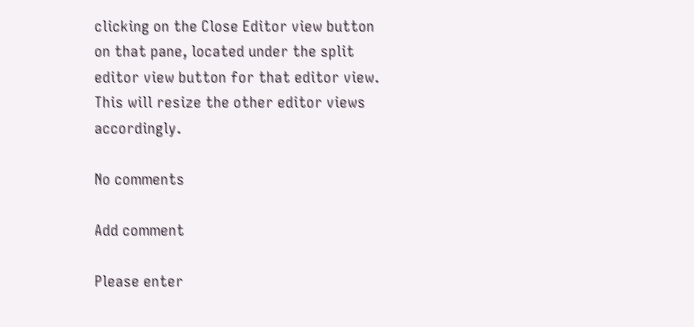clicking on the Close Editor view button on that pane, located under the split editor view button for that editor view. This will resize the other editor views accordingly.

No comments

Add comment

Please enter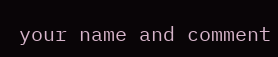your name and comment